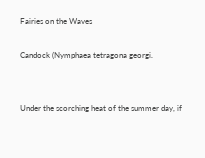Fairies on the Waves

Candock (Nymphaea tetragona georgi.


Under the scorching heat of the summer day, if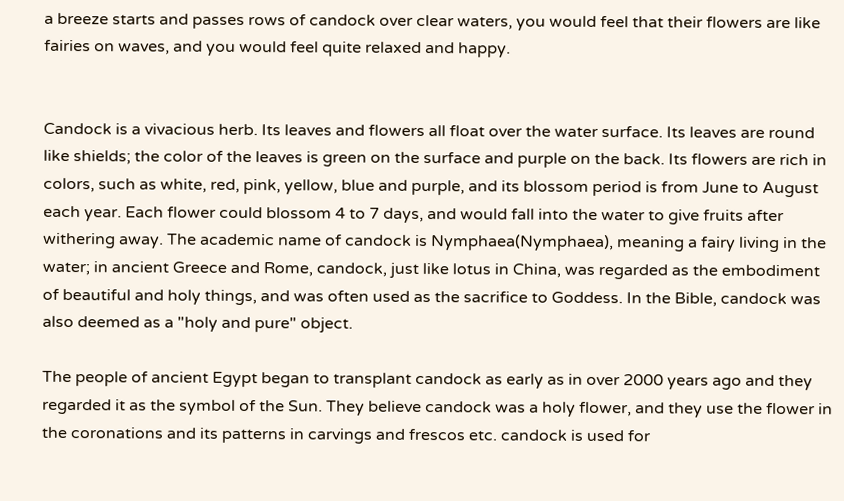a breeze starts and passes rows of candock over clear waters, you would feel that their flowers are like fairies on waves, and you would feel quite relaxed and happy.


Candock is a vivacious herb. Its leaves and flowers all float over the water surface. Its leaves are round like shields; the color of the leaves is green on the surface and purple on the back. Its flowers are rich in colors, such as white, red, pink, yellow, blue and purple, and its blossom period is from June to August each year. Each flower could blossom 4 to 7 days, and would fall into the water to give fruits after withering away. The academic name of candock is Nymphaea(Nymphaea), meaning a fairy living in the water; in ancient Greece and Rome, candock, just like lotus in China, was regarded as the embodiment of beautiful and holy things, and was often used as the sacrifice to Goddess. In the Bible, candock was also deemed as a "holy and pure" object.

The people of ancient Egypt began to transplant candock as early as in over 2000 years ago and they regarded it as the symbol of the Sun. They believe candock was a holy flower, and they use the flower in the coronations and its patterns in carvings and frescos etc. candock is used for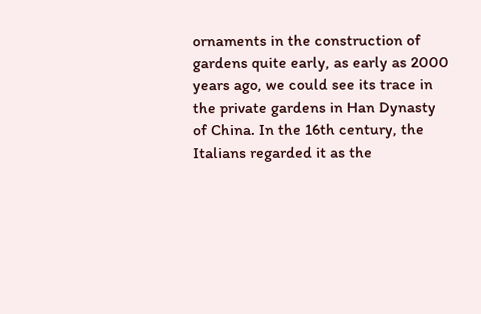ornaments in the construction of gardens quite early, as early as 2000 years ago, we could see its trace in the private gardens in Han Dynasty of China. In the 16th century, the Italians regarded it as the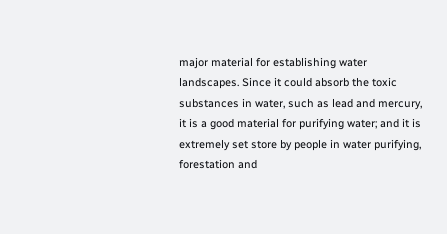major material for establishing water landscapes. Since it could absorb the toxic substances in water, such as lead and mercury, it is a good material for purifying water; and it is extremely set store by people in water purifying, forestation and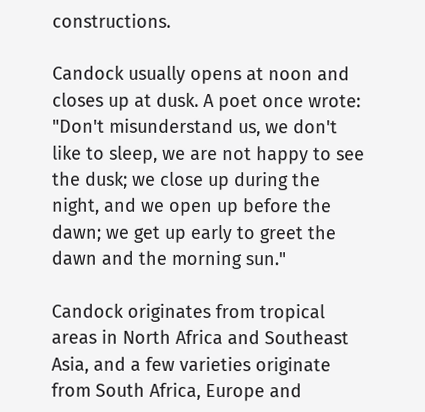constructions.

Candock usually opens at noon and closes up at dusk. A poet once wrote: "Don't misunderstand us, we don't like to sleep, we are not happy to see the dusk; we close up during the night, and we open up before the dawn; we get up early to greet the dawn and the morning sun."

Candock originates from tropical areas in North Africa and Southeast Asia, and a few varieties originate from South Africa, Europe and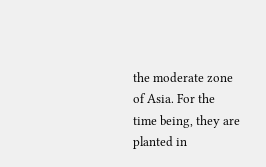the moderate zone of Asia. For the time being, they are planted in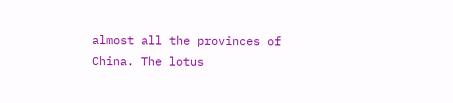almost all the provinces of China. The lotus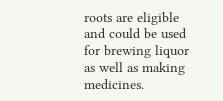roots are eligible and could be used for brewing liquor as well as making medicines.